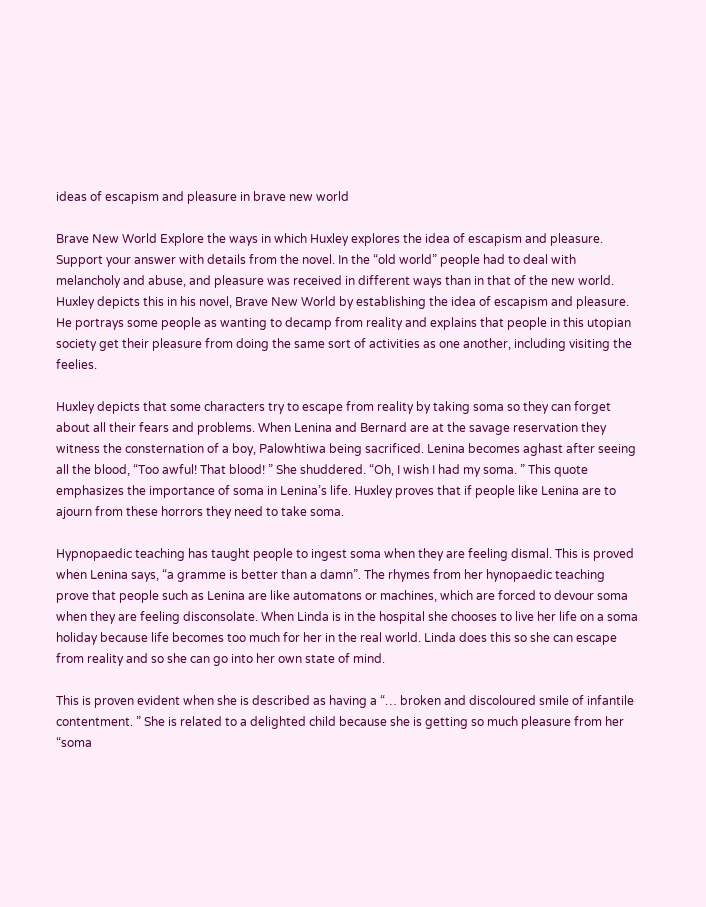ideas of escapism and pleasure in brave new world

Brave New World Explore the ways in which Huxley explores the idea of escapism and pleasure. Support your answer with details from the novel. In the “old world” people had to deal with melancholy and abuse, and pleasure was received in different ways than in that of the new world. Huxley depicts this in his novel, Brave New World by establishing the idea of escapism and pleasure. He portrays some people as wanting to decamp from reality and explains that people in this utopian society get their pleasure from doing the same sort of activities as one another, including visiting the feelies.

Huxley depicts that some characters try to escape from reality by taking soma so they can forget about all their fears and problems. When Lenina and Bernard are at the savage reservation they witness the consternation of a boy, Palowhtiwa being sacrificed. Lenina becomes aghast after seeing all the blood, “Too awful! That blood! ” She shuddered. “Oh, I wish I had my soma. ” This quote emphasizes the importance of soma in Lenina’s life. Huxley proves that if people like Lenina are to ajourn from these horrors they need to take soma.

Hypnopaedic teaching has taught people to ingest soma when they are feeling dismal. This is proved when Lenina says, “a gramme is better than a damn”. The rhymes from her hynopaedic teaching prove that people such as Lenina are like automatons or machines, which are forced to devour soma when they are feeling disconsolate. When Linda is in the hospital she chooses to live her life on a soma holiday because life becomes too much for her in the real world. Linda does this so she can escape from reality and so she can go into her own state of mind.

This is proven evident when she is described as having a “… broken and discoloured smile of infantile contentment. ” She is related to a delighted child because she is getting so much pleasure from her “soma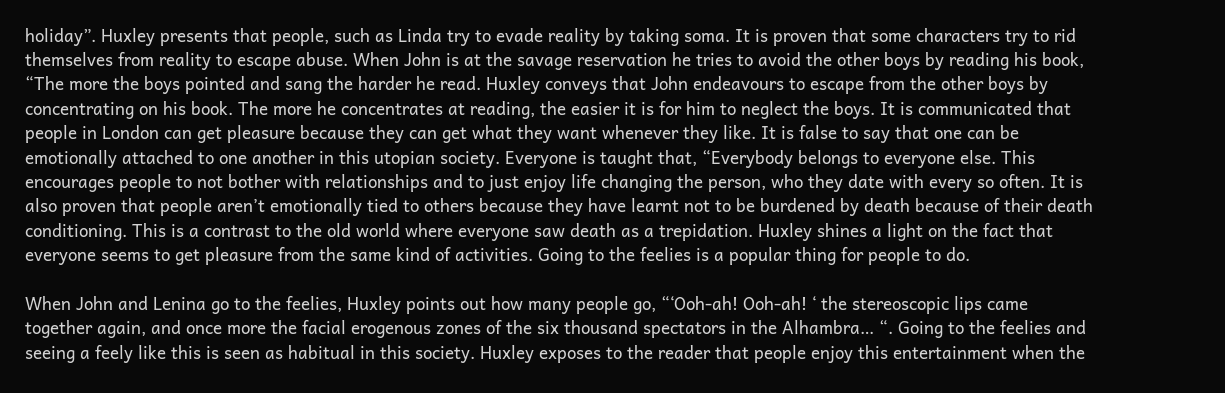holiday”. Huxley presents that people, such as Linda try to evade reality by taking soma. It is proven that some characters try to rid themselves from reality to escape abuse. When John is at the savage reservation he tries to avoid the other boys by reading his book, “The more the boys pointed and sang the harder he read. Huxley conveys that John endeavours to escape from the other boys by concentrating on his book. The more he concentrates at reading, the easier it is for him to neglect the boys. It is communicated that people in London can get pleasure because they can get what they want whenever they like. It is false to say that one can be emotionally attached to one another in this utopian society. Everyone is taught that, “Everybody belongs to everyone else. This encourages people to not bother with relationships and to just enjoy life changing the person, who they date with every so often. It is also proven that people aren’t emotionally tied to others because they have learnt not to be burdened by death because of their death conditioning. This is a contrast to the old world where everyone saw death as a trepidation. Huxley shines a light on the fact that everyone seems to get pleasure from the same kind of activities. Going to the feelies is a popular thing for people to do.

When John and Lenina go to the feelies, Huxley points out how many people go, “‘Ooh-ah! Ooh-ah! ‘ the stereoscopic lips came together again, and once more the facial erogenous zones of the six thousand spectators in the Alhambra… “. Going to the feelies and seeing a feely like this is seen as habitual in this society. Huxley exposes to the reader that people enjoy this entertainment when the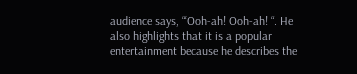audience says, “‘Ooh-ah! Ooh-ah! “. He also highlights that it is a popular entertainment because he describes the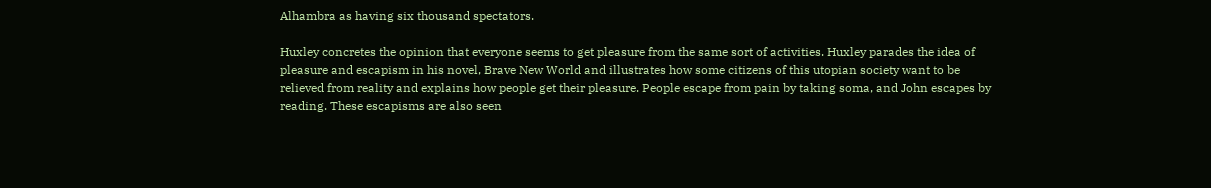Alhambra as having six thousand spectators.

Huxley concretes the opinion that everyone seems to get pleasure from the same sort of activities. Huxley parades the idea of pleasure and escapism in his novel, Brave New World and illustrates how some citizens of this utopian society want to be relieved from reality and explains how people get their pleasure. People escape from pain by taking soma, and John escapes by reading. These escapisms are also seen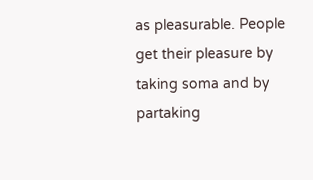as pleasurable. People get their pleasure by taking soma and by partaking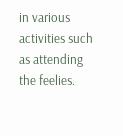in various activities such as attending the feelies.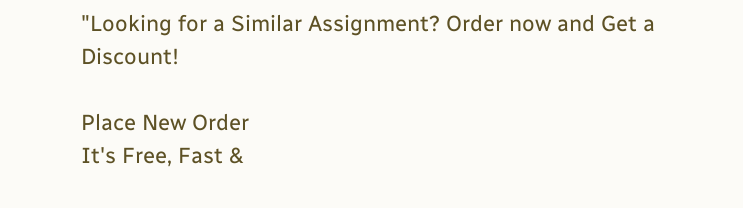"Looking for a Similar Assignment? Order now and Get a Discount!

Place New Order
It's Free, Fast &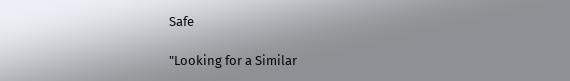Safe

"Looking for a Similar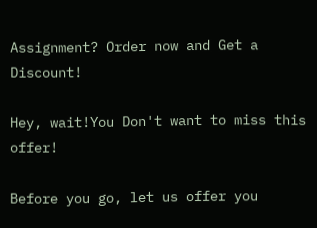Assignment? Order now and Get a Discount!

Hey, wait!You Don't want to miss this offer!

Before you go, let us offer you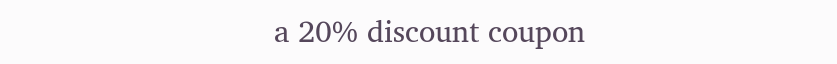a 20% discount coupon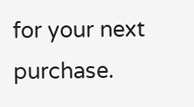for your next purchase.